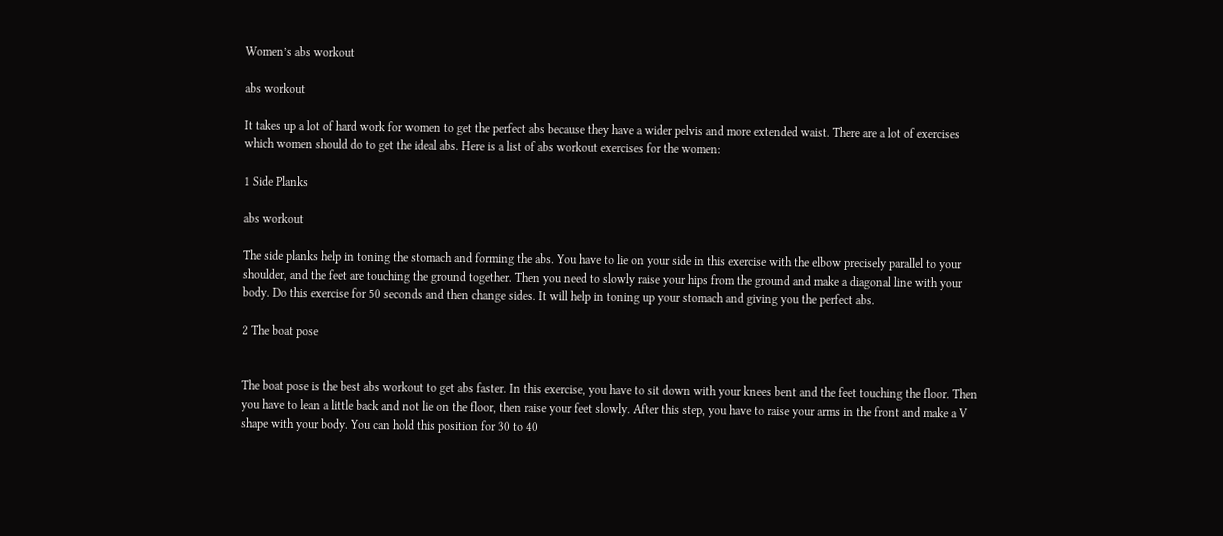Women’s abs workout

abs workout

It takes up a lot of hard work for women to get the perfect abs because they have a wider pelvis and more extended waist. There are a lot of exercises which women should do to get the ideal abs. Here is a list of abs workout exercises for the women:

1 Side Planks

abs workout

The side planks help in toning the stomach and forming the abs. You have to lie on your side in this exercise with the elbow precisely parallel to your shoulder, and the feet are touching the ground together. Then you need to slowly raise your hips from the ground and make a diagonal line with your body. Do this exercise for 50 seconds and then change sides. It will help in toning up your stomach and giving you the perfect abs.

2 The boat pose


The boat pose is the best abs workout to get abs faster. In this exercise, you have to sit down with your knees bent and the feet touching the floor. Then you have to lean a little back and not lie on the floor, then raise your feet slowly. After this step, you have to raise your arms in the front and make a V shape with your body. You can hold this position for 30 to 40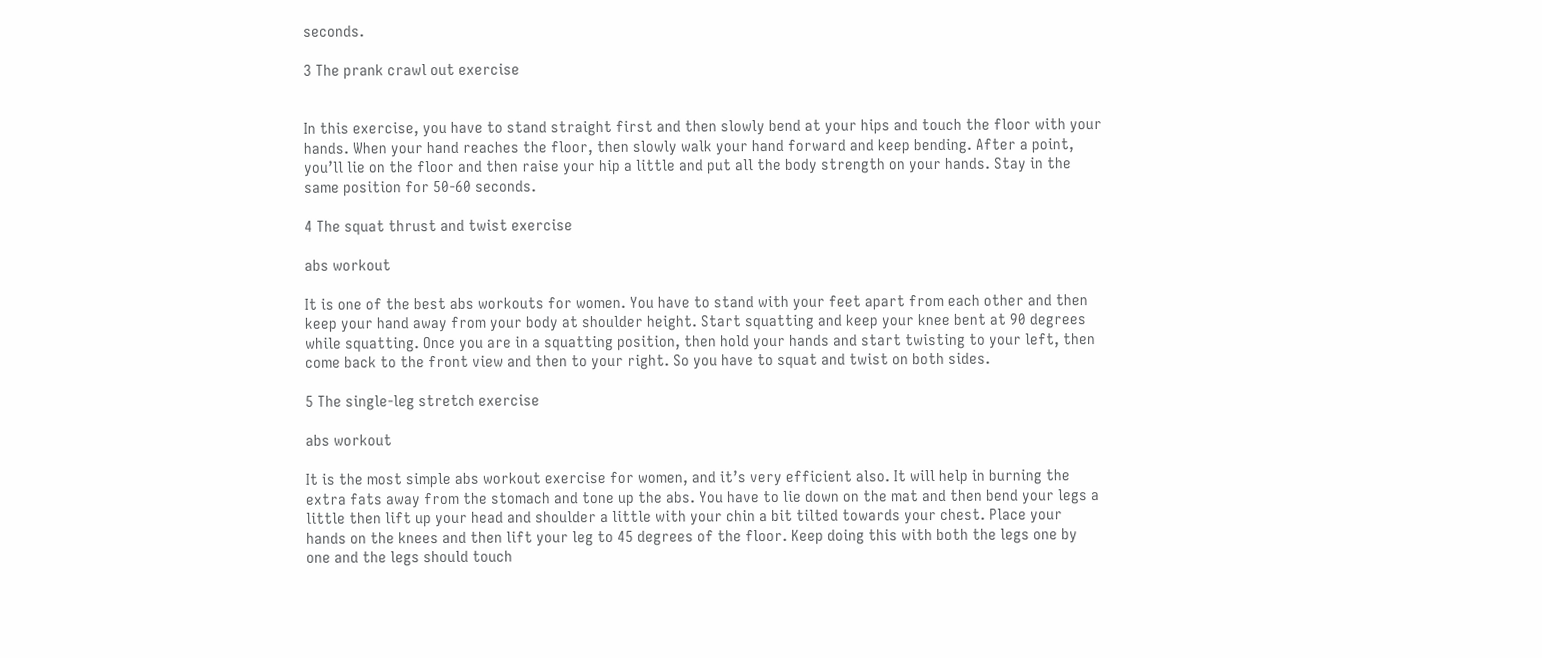seconds.

3 The prank crawl out exercise


In this exercise, you have to stand straight first and then slowly bend at your hips and touch the floor with your hands. When your hand reaches the floor, then slowly walk your hand forward and keep bending. After a point, you’ll lie on the floor and then raise your hip a little and put all the body strength on your hands. Stay in the same position for 50-60 seconds.

4 The squat thrust and twist exercise

abs workout

It is one of the best abs workouts for women. You have to stand with your feet apart from each other and then keep your hand away from your body at shoulder height. Start squatting and keep your knee bent at 90 degrees while squatting. Once you are in a squatting position, then hold your hands and start twisting to your left, then come back to the front view and then to your right. So you have to squat and twist on both sides.

5 The single-leg stretch exercise

abs workout

It is the most simple abs workout exercise for women, and it’s very efficient also. It will help in burning the extra fats away from the stomach and tone up the abs. You have to lie down on the mat and then bend your legs a little then lift up your head and shoulder a little with your chin a bit tilted towards your chest. Place your hands on the knees and then lift your leg to 45 degrees of the floor. Keep doing this with both the legs one by one and the legs should touch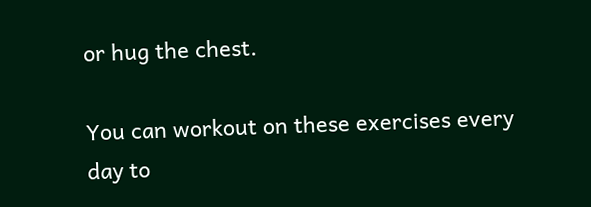or hug the chest.

You can workout on these exercises every day to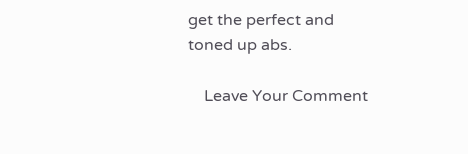get the perfect and toned up abs.

    Leave Your Comment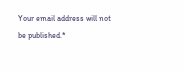Your email address will not be published.*